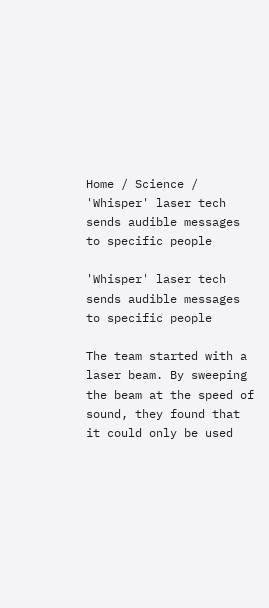Home / Science / 'Whisper' laser tech sends audible messages to specific people

'Whisper' laser tech sends audible messages to specific people

The team started with a laser beam. By sweeping the beam at the speed of sound, they found that it could only be used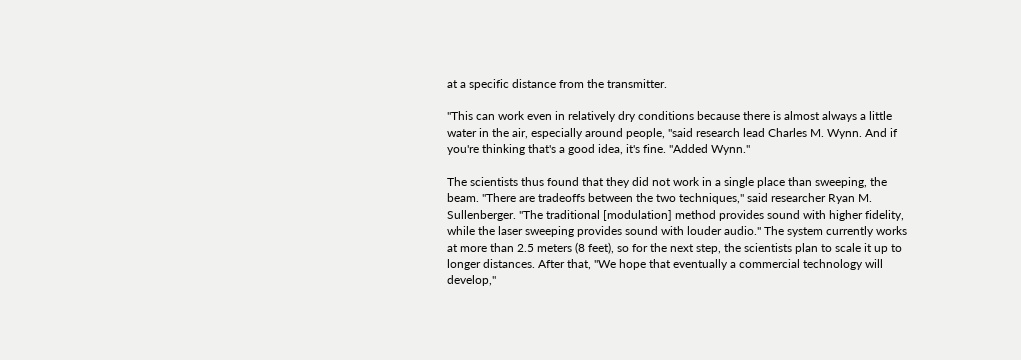at a specific distance from the transmitter.

"This can work even in relatively dry conditions because there is almost always a little water in the air, especially around people, "said research lead Charles M. Wynn. And if you're thinking that's a good idea, it's fine. "Added Wynn."

The scientists thus found that they did not work in a single place than sweeping, the beam. "There are tradeoffs between the two techniques," said researcher Ryan M. Sullenberger. "The traditional [modulation] method provides sound with higher fidelity, while the laser sweeping provides sound with louder audio." The system currently works at more than 2.5 meters (8 feet), so for the next step, the scientists plan to scale it up to longer distances. After that, "We hope that eventually a commercial technology will develop,"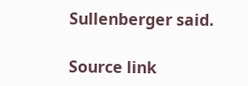Sullenberger said.

Source link